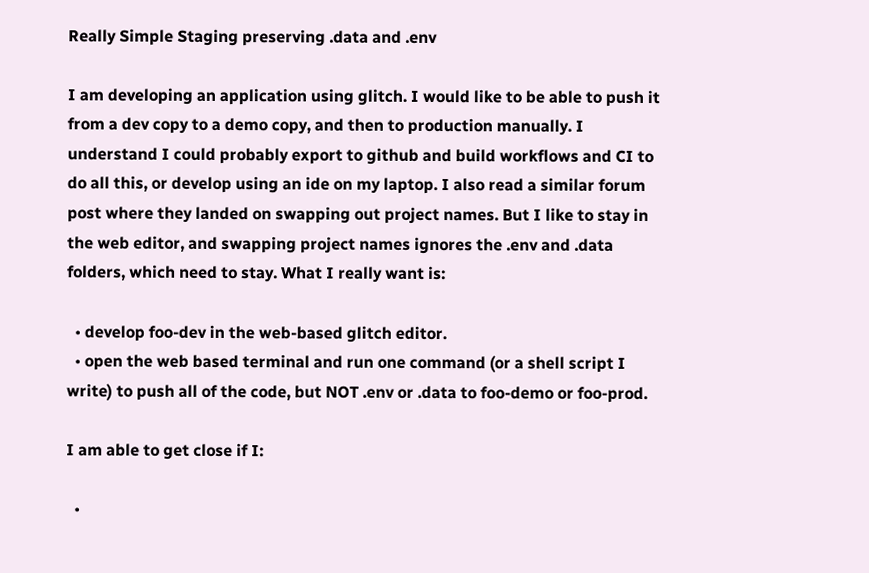Really Simple Staging preserving .data and .env

I am developing an application using glitch. I would like to be able to push it from a dev copy to a demo copy, and then to production manually. I understand I could probably export to github and build workflows and CI to do all this, or develop using an ide on my laptop. I also read a similar forum post where they landed on swapping out project names. But I like to stay in the web editor, and swapping project names ignores the .env and .data folders, which need to stay. What I really want is:

  • develop foo-dev in the web-based glitch editor.
  • open the web based terminal and run one command (or a shell script I write) to push all of the code, but NOT .env or .data to foo-demo or foo-prod.

I am able to get close if I:

  •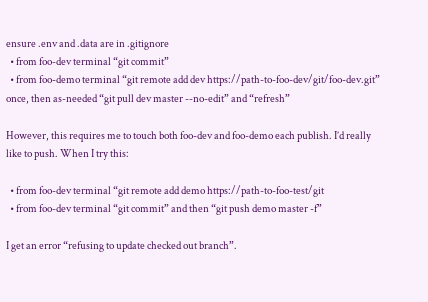ensure .env and .data are in .gitignore
  • from foo-dev terminal “git commit”
  • from foo-demo terminal “git remote add dev https://path-to-foo-dev/git/foo-dev.git” once, then as-needed “git pull dev master --no-edit” and “refresh”

However, this requires me to touch both foo-dev and foo-demo each publish. I’d really like to push. When I try this:

  • from foo-dev terminal “git remote add demo https://path-to-foo-test/git
  • from foo-dev terminal “git commit” and then “git push demo master -f”

I get an error “refusing to update checked out branch”.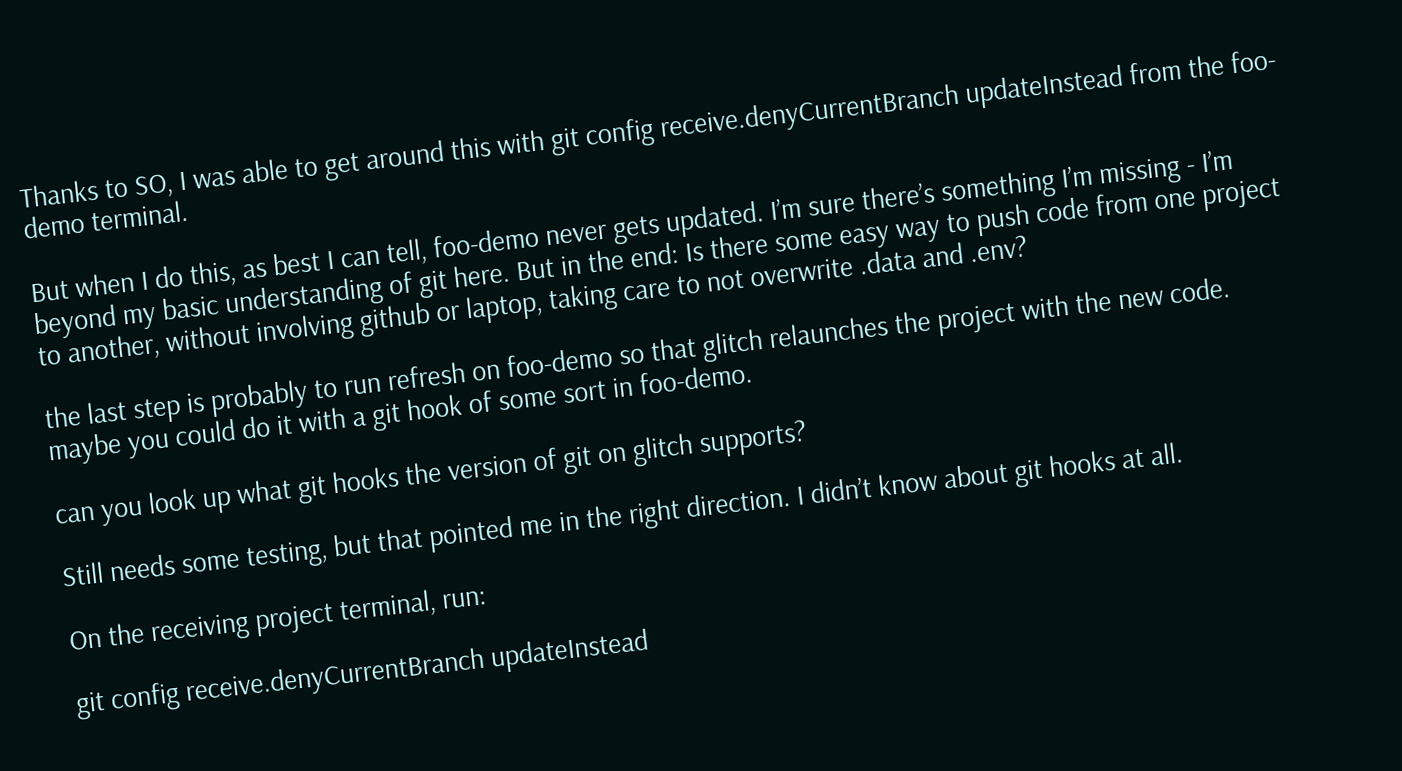Thanks to SO, I was able to get around this with git config receive.denyCurrentBranch updateInstead from the foo-demo terminal.

But when I do this, as best I can tell, foo-demo never gets updated. I’m sure there’s something I’m missing - I’m beyond my basic understanding of git here. But in the end: Is there some easy way to push code from one project to another, without involving github or laptop, taking care to not overwrite .data and .env?

the last step is probably to run refresh on foo-demo so that glitch relaunches the project with the new code. maybe you could do it with a git hook of some sort in foo-demo.

can you look up what git hooks the version of git on glitch supports?

Still needs some testing, but that pointed me in the right direction. I didn’t know about git hooks at all.

On the receiving project terminal, run:

git config receive.denyCurrentBranch updateInstead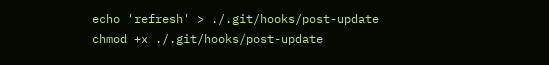echo 'refresh' > ./.git/hooks/post-update
chmod +x ./.git/hooks/post-update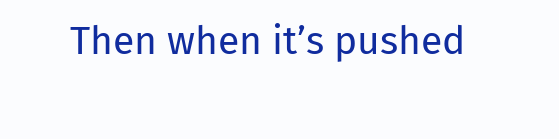Then when it’s pushed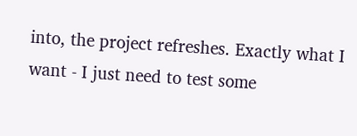into, the project refreshes. Exactly what I want - I just need to test some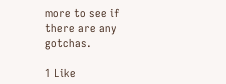more to see if there are any gotchas.

1 Like